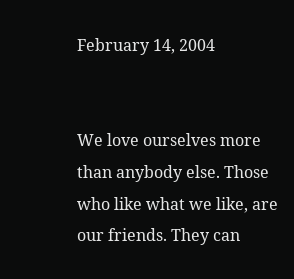February 14, 2004


We love ourselves more than anybody else. Those who like what we like, are our friends. They can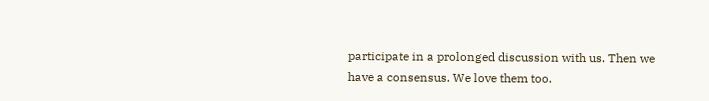participate in a prolonged discussion with us. Then we have a consensus. We love them too.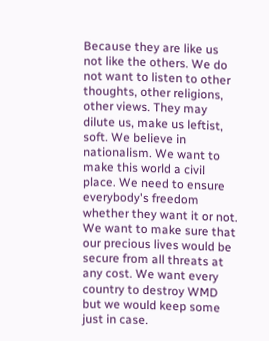Because they are like us not like the others. We do not want to listen to other thoughts, other religions, other views. They may dilute us, make us leftist, soft. We believe in nationalism. We want to make this world a civil place. We need to ensure everybody's freedom whether they want it or not. We want to make sure that our precious lives would be secure from all threats at any cost. We want every country to destroy WMD but we would keep some just in case.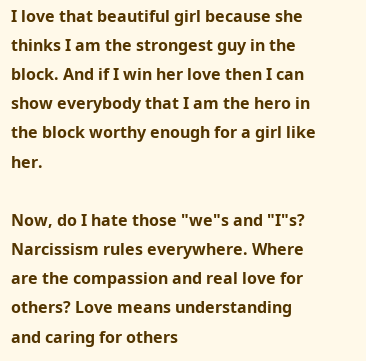I love that beautiful girl because she thinks I am the strongest guy in the block. And if I win her love then I can show everybody that I am the hero in the block worthy enough for a girl like her.

Now, do I hate those "we"s and "I"s? Narcissism rules everywhere. Where are the compassion and real love for others? Love means understanding and caring for others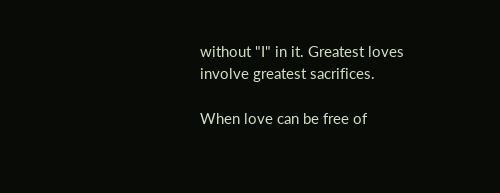without "I" in it. Greatest loves involve greatest sacrifices.

When love can be free of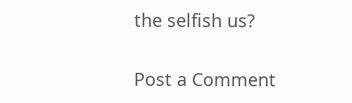the selfish us?


Post a Comment